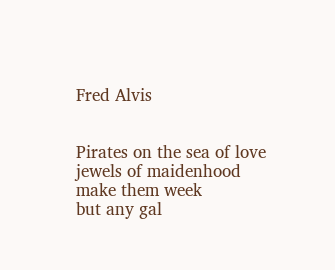Fred Alvis


Pirates on the sea of love
jewels of maidenhood
make them week
but any gal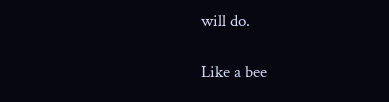will do.

Like a bee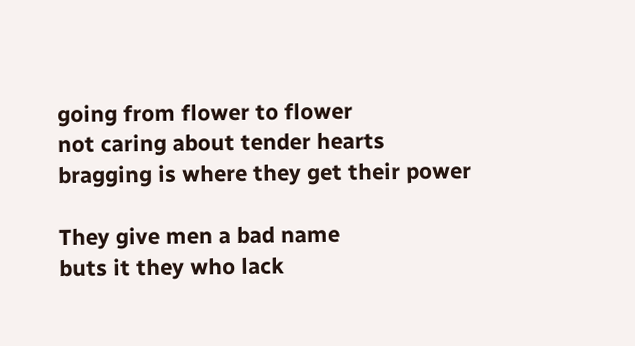going from flower to flower
not caring about tender hearts
bragging is where they get their power

They give men a bad name
buts it they who lack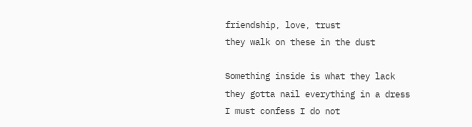friendship, love, trust
they walk on these in the dust

Something inside is what they lack
they gotta nail everything in a dress
I must confess I do not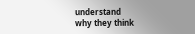understand
why they think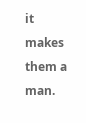it makes them a man.